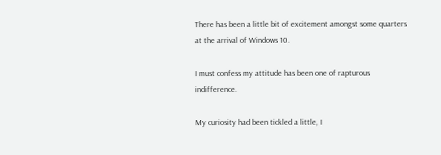There has been a little bit of excitement amongst some quarters at the arrival of Windows 10.

I must confess my attitude has been one of rapturous indifference.

My curiosity had been tickled a little, I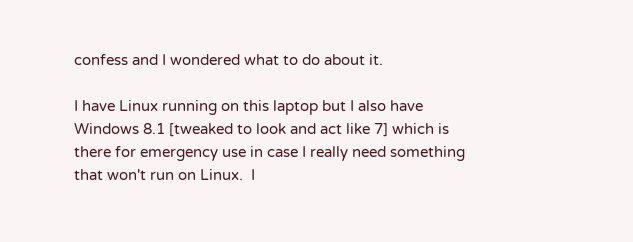confess and I wondered what to do about it.

I have Linux running on this laptop but I also have Windows 8.1 [tweaked to look and act like 7] which is there for emergency use in case I really need something that won't run on Linux.  I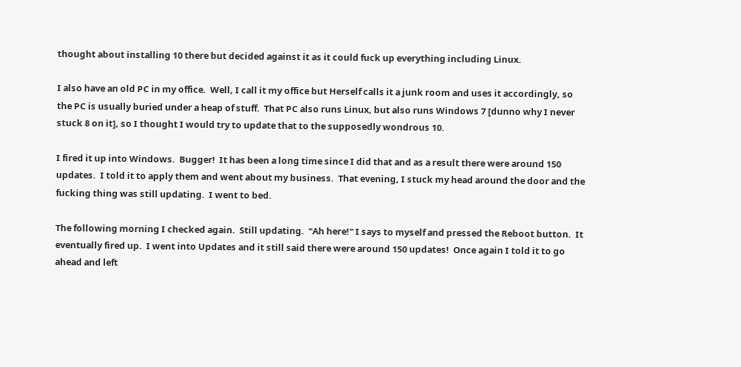thought about installing 10 there but decided against it as it could fuck up everything including Linux.

I also have an old PC in my office.  Well, I call it my office but Herself calls it a junk room and uses it accordingly, so the PC is usually buried under a heap of stuff.  That PC also runs Linux, but also runs Windows 7 [dunno why I never stuck 8 on it], so I thought I would try to update that to the supposedly wondrous 10.

I fired it up into Windows.  Bugger!  It has been a long time since I did that and as a result there were around 150 updates.  I told it to apply them and went about my business.  That evening, I stuck my head around the door and the fucking thing was still updating.  I went to bed.

The following morning I checked again.  Still updating.  "Ah here!" I says to myself and pressed the Reboot button.  It eventually fired up.  I went into Updates and it still said there were around 150 updates!  Once again I told it to go ahead and left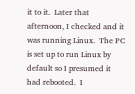it to it.  Later that afternoon, I checked and it was running Linux.  The PC is set up to run Linux by default so I presumed it had rebooted.  I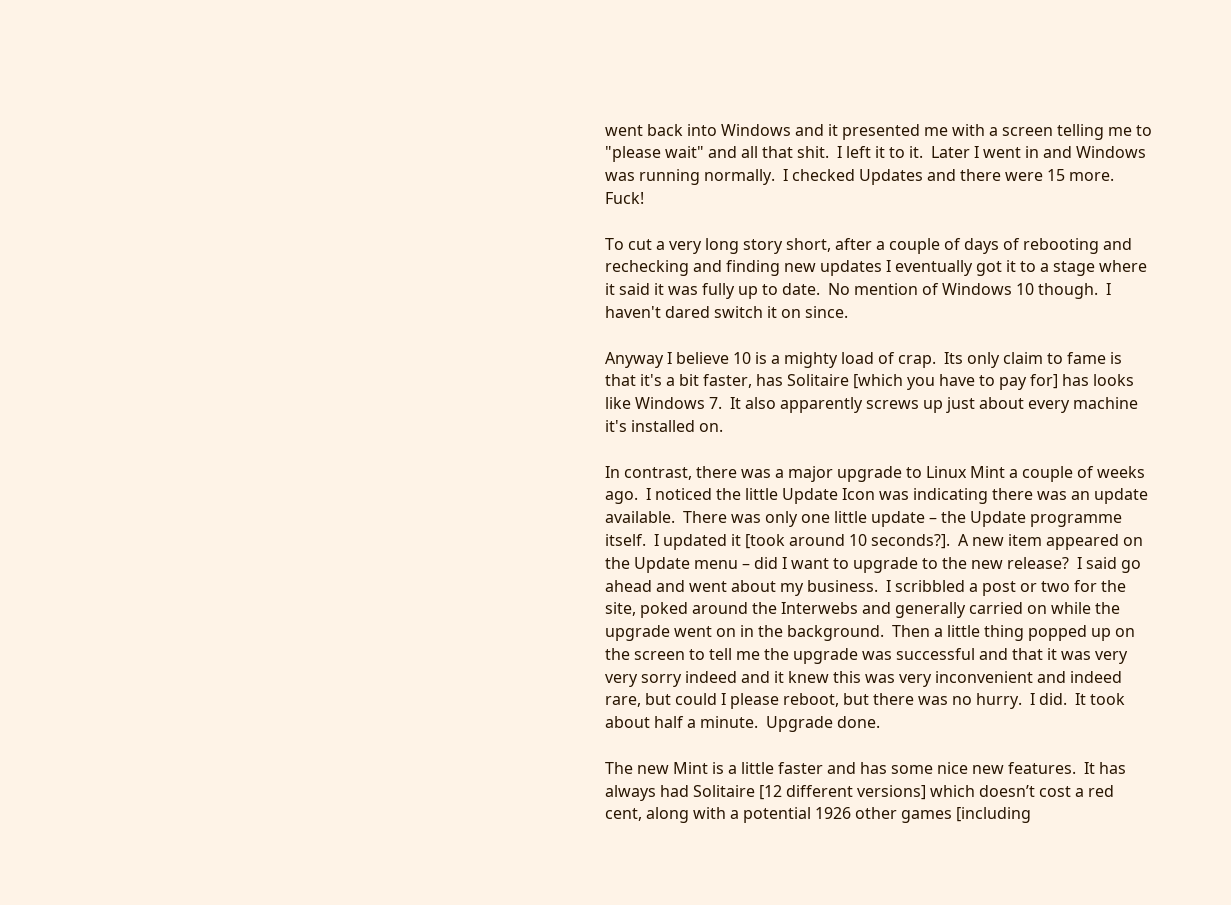went back into Windows and it presented me with a screen telling me to "please wait" and all that shit.  I left it to it.  Later I went in and Windows was running normally.  I checked Updates and there were 15 more.  Fuck!

To cut a very long story short, after a couple of days of rebooting and rechecking and finding new updates I eventually got it to a stage where it said it was fully up to date.  No mention of Windows 10 though.  I haven't dared switch it on since.

Anyway I believe 10 is a mighty load of crap.  Its only claim to fame is that it's a bit faster, has Solitaire [which you have to pay for] has looks like Windows 7.  It also apparently screws up just about every machine it's installed on.

In contrast, there was a major upgrade to Linux Mint a couple of weeks ago.  I noticed the little Update Icon was indicating there was an update available.  There was only one little update – the Update programme itself.  I updated it [took around 10 seconds?].  A new item appeared on the Update menu – did I want to upgrade to the new release?  I said go ahead and went about my business.  I scribbled a post or two for the site, poked around the Interwebs and generally carried on while the upgrade went on in the background.  Then a little thing popped up on the screen to tell me the upgrade was successful and that it was very very sorry indeed and it knew this was very inconvenient and indeed rare, but could I please reboot, but there was no hurry.  I did.  It took about half a minute.  Upgrade done.

The new Mint is a little faster and has some nice new features.  It has always had Solitaire [12 different versions] which doesn’t cost a red cent, along with a potential 1926 other games [including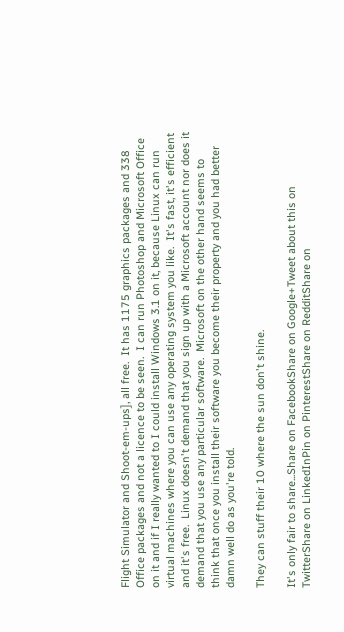Flight Simulator and Shoot-em-ups], all free.  It has 1175 graphics packages and 338 Office packages and not a licence to be seen.  I can run Photoshop and Microsoft Office on it and if I really wanted to I could install Windows 3.1 on it, because Linux can run virtual machines where you can use any operating system you like.  It's fast, it's efficient and it's free.  Linux doesn't demand that you sign up with a Microsoft account nor does it demand that you use any particular software.  Microsoft on the other hand seems to think that once you install their software you become their property and you had better damn well do as you're told.

They can stuff their 10 where the sun don't shine.

It's only fair to share...Share on FacebookShare on Google+Tweet about this on TwitterShare on LinkedInPin on PinterestShare on RedditShare on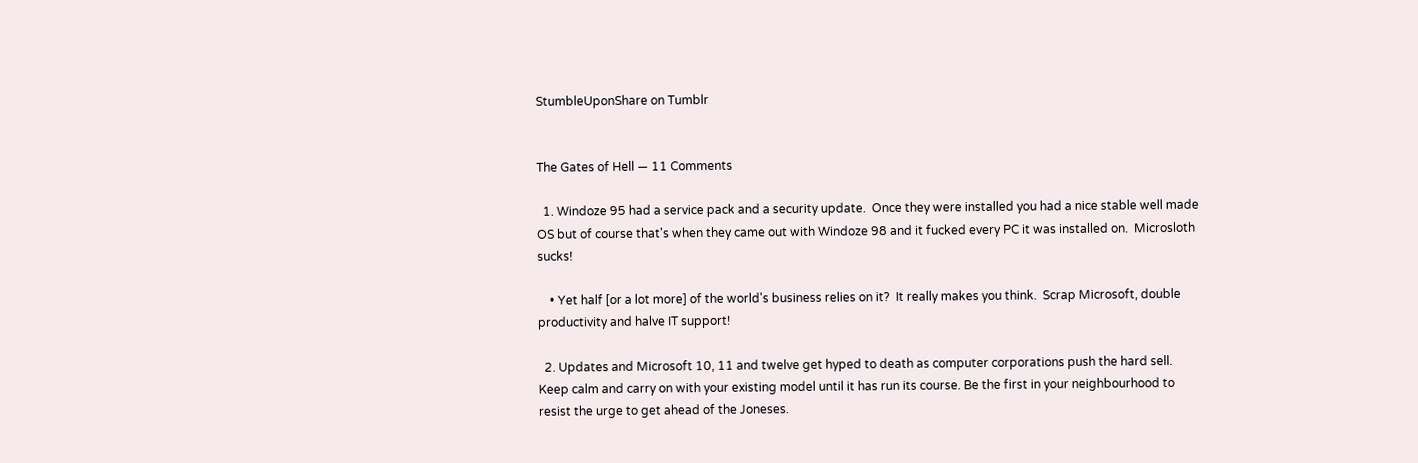StumbleUponShare on Tumblr


The Gates of Hell — 11 Comments

  1. Windoze 95 had a service pack and a security update.  Once they were installed you had a nice stable well made OS but of course that's when they came out with Windoze 98 and it fucked every PC it was installed on.  Microsloth sucks!

    • Yet half [or a lot more] of the world's business relies on it?  It really makes you think.  Scrap Microsoft, double productivity and halve IT support!

  2. Updates and Microsoft 10, 11 and twelve get hyped to death as computer corporations push the hard sell. Keep calm and carry on with your existing model until it has run its course. Be the first in your neighbourhood to resist the urge to get ahead of the Joneses.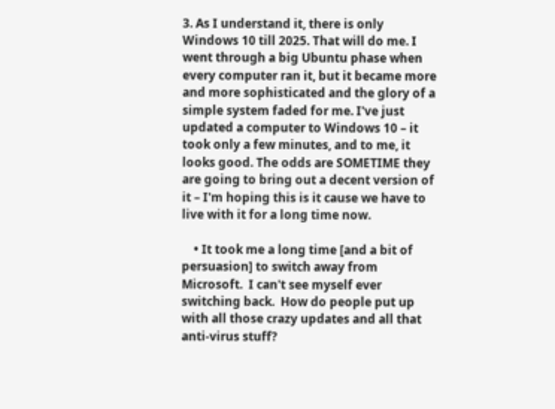3. As I understand it, there is only Windows 10 till 2025. That will do me. I went through a big Ubuntu phase when every computer ran it, but it became more and more sophisticated and the glory of a simple system faded for me. I've just updated a computer to Windows 10 – it took only a few minutes, and to me, it looks good. The odds are SOMETIME they are going to bring out a decent version of it – I'm hoping this is it cause we have to live with it for a long time now.

    • It took me a long time [and a bit of persuasion] to switch away from Microsoft.  I can't see myself ever switching back.  How do people put up with all those crazy updates and all that anti-virus stuff?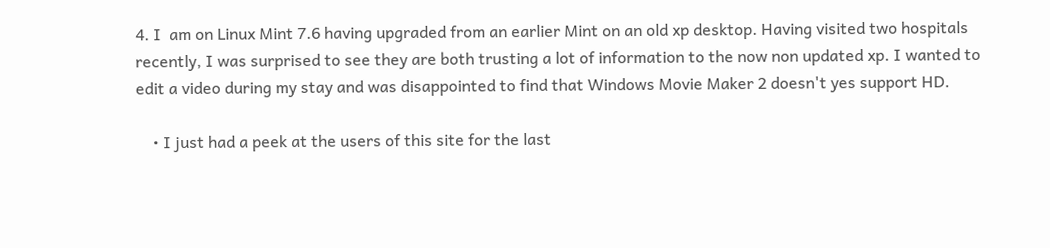4. I  am on Linux Mint 7.6 having upgraded from an earlier Mint on an old xp desktop. Having visited two hospitals recently, I was surprised to see they are both trusting a lot of information to the now non updated xp. I wanted to edit a video during my stay and was disappointed to find that Windows Movie Maker 2 doesn't yes support HD.

    • I just had a peek at the users of this site for the last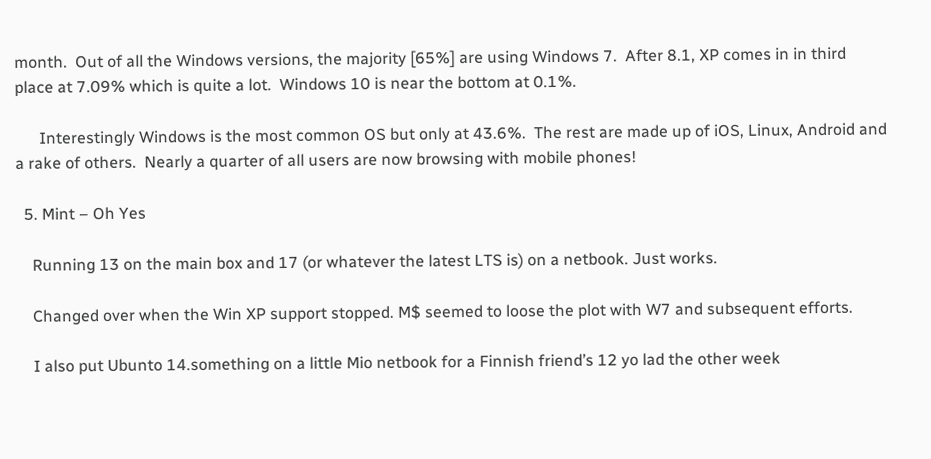month.  Out of all the Windows versions, the majority [65%] are using Windows 7.  After 8.1, XP comes in in third place at 7.09% which is quite a lot.  Windows 10 is near the bottom at 0.1%.

      Interestingly Windows is the most common OS but only at 43.6%.  The rest are made up of iOS, Linux, Android and a rake of others.  Nearly a quarter of all users are now browsing with mobile phones!

  5. Mint – Oh Yes

    Running 13 on the main box and 17 (or whatever the latest LTS is) on a netbook. Just works.

    Changed over when the Win XP support stopped. M$ seemed to loose the plot with W7 and subsequent efforts.

    I also put Ubunto 14.something on a little Mio netbook for a Finnish friend’s 12 yo lad the other week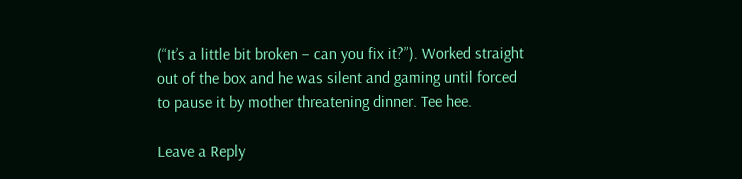(“It’s a little bit broken – can you fix it?”). Worked straight out of the box and he was silent and gaming until forced to pause it by mother threatening dinner. Tee hee.

Leave a Reply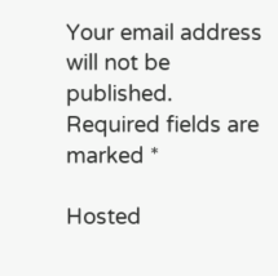Your email address will not be published. Required fields are marked *

Hosted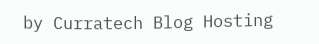by Curratech Blog Hosting